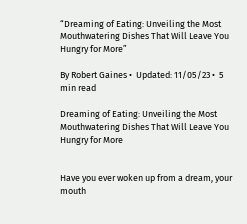“Dreaming of Eating: Unveiling the Most Mouthwatering Dishes That Will Leave You Hungry for More”

By Robert Gaines •  Updated: 11/05/23 •  5 min read

Dreaming of Eating: Unveiling the Most Mouthwatering Dishes That Will Leave You Hungry for More


Have you ever woken up from a dream, your mouth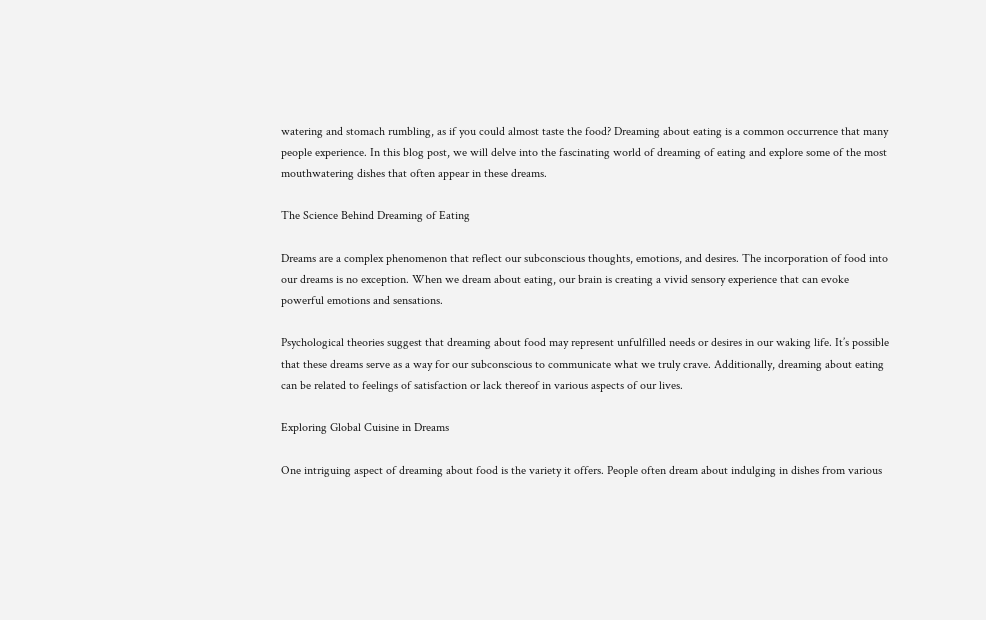watering and stomach rumbling, as if you could almost taste the food? Dreaming about eating is a common occurrence that many people experience. In this blog post, we will delve into the fascinating world of dreaming of eating and explore some of the most mouthwatering dishes that often appear in these dreams.

The Science Behind Dreaming of Eating

Dreams are a complex phenomenon that reflect our subconscious thoughts, emotions, and desires. The incorporation of food into our dreams is no exception. When we dream about eating, our brain is creating a vivid sensory experience that can evoke powerful emotions and sensations.

Psychological theories suggest that dreaming about food may represent unfulfilled needs or desires in our waking life. It’s possible that these dreams serve as a way for our subconscious to communicate what we truly crave. Additionally, dreaming about eating can be related to feelings of satisfaction or lack thereof in various aspects of our lives.

Exploring Global Cuisine in Dreams

One intriguing aspect of dreaming about food is the variety it offers. People often dream about indulging in dishes from various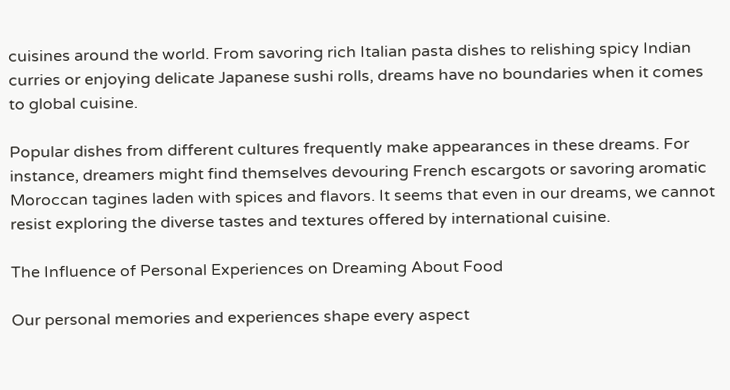cuisines around the world. From savoring rich Italian pasta dishes to relishing spicy Indian curries or enjoying delicate Japanese sushi rolls, dreams have no boundaries when it comes to global cuisine.

Popular dishes from different cultures frequently make appearances in these dreams. For instance, dreamers might find themselves devouring French escargots or savoring aromatic Moroccan tagines laden with spices and flavors. It seems that even in our dreams, we cannot resist exploring the diverse tastes and textures offered by international cuisine.

The Influence of Personal Experiences on Dreaming About Food

Our personal memories and experiences shape every aspect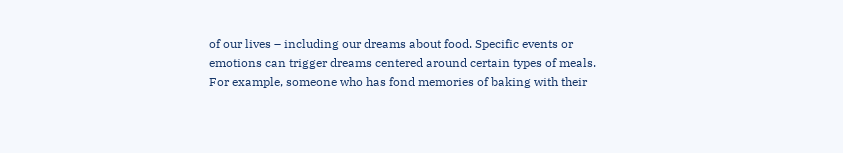of our lives – including our dreams about food. Specific events or emotions can trigger dreams centered around certain types of meals. For example, someone who has fond memories of baking with their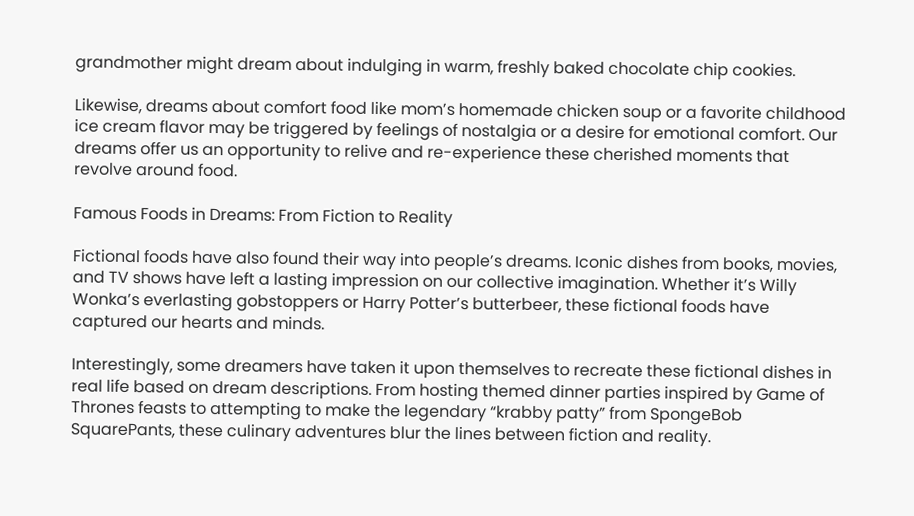grandmother might dream about indulging in warm, freshly baked chocolate chip cookies.

Likewise, dreams about comfort food like mom’s homemade chicken soup or a favorite childhood ice cream flavor may be triggered by feelings of nostalgia or a desire for emotional comfort. Our dreams offer us an opportunity to relive and re-experience these cherished moments that revolve around food.

Famous Foods in Dreams: From Fiction to Reality

Fictional foods have also found their way into people’s dreams. Iconic dishes from books, movies, and TV shows have left a lasting impression on our collective imagination. Whether it’s Willy Wonka’s everlasting gobstoppers or Harry Potter’s butterbeer, these fictional foods have captured our hearts and minds.

Interestingly, some dreamers have taken it upon themselves to recreate these fictional dishes in real life based on dream descriptions. From hosting themed dinner parties inspired by Game of Thrones feasts to attempting to make the legendary “krabby patty” from SpongeBob SquarePants, these culinary adventures blur the lines between fiction and reality.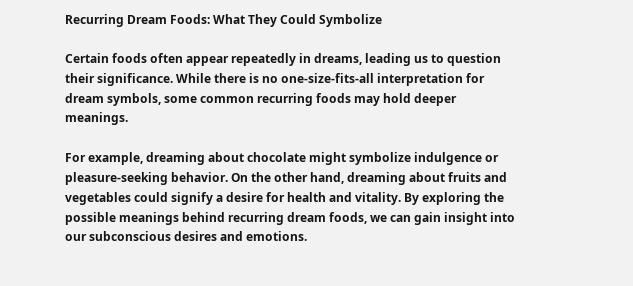Recurring Dream Foods: What They Could Symbolize

Certain foods often appear repeatedly in dreams, leading us to question their significance. While there is no one-size-fits-all interpretation for dream symbols, some common recurring foods may hold deeper meanings.

For example, dreaming about chocolate might symbolize indulgence or pleasure-seeking behavior. On the other hand, dreaming about fruits and vegetables could signify a desire for health and vitality. By exploring the possible meanings behind recurring dream foods, we can gain insight into our subconscious desires and emotions.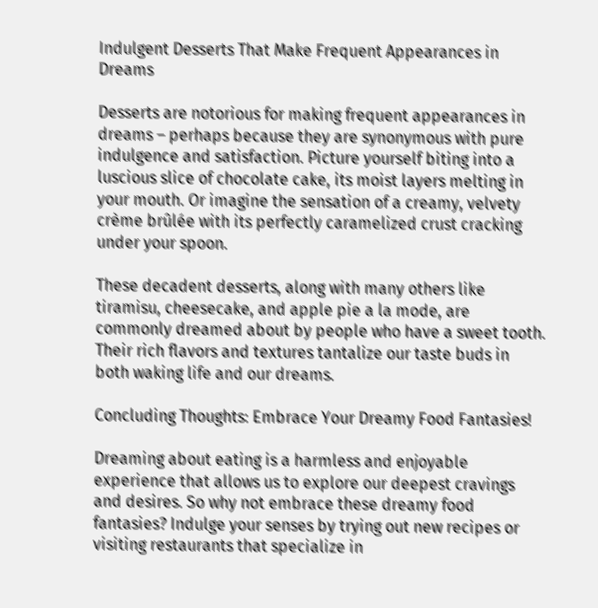Indulgent Desserts That Make Frequent Appearances in Dreams

Desserts are notorious for making frequent appearances in dreams – perhaps because they are synonymous with pure indulgence and satisfaction. Picture yourself biting into a luscious slice of chocolate cake, its moist layers melting in your mouth. Or imagine the sensation of a creamy, velvety crème brûlée with its perfectly caramelized crust cracking under your spoon.

These decadent desserts, along with many others like tiramisu, cheesecake, and apple pie a la mode, are commonly dreamed about by people who have a sweet tooth. Their rich flavors and textures tantalize our taste buds in both waking life and our dreams.

Concluding Thoughts: Embrace Your Dreamy Food Fantasies!

Dreaming about eating is a harmless and enjoyable experience that allows us to explore our deepest cravings and desires. So why not embrace these dreamy food fantasies? Indulge your senses by trying out new recipes or visiting restaurants that specialize in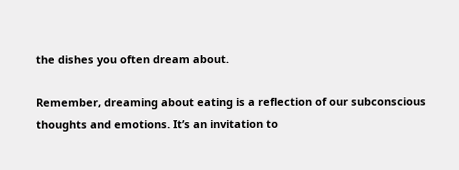the dishes you often dream about.

Remember, dreaming about eating is a reflection of our subconscious thoughts and emotions. It’s an invitation to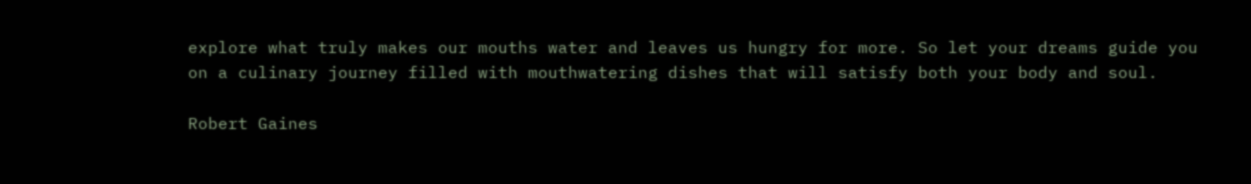explore what truly makes our mouths water and leaves us hungry for more. So let your dreams guide you on a culinary journey filled with mouthwatering dishes that will satisfy both your body and soul.

Robert Gaines